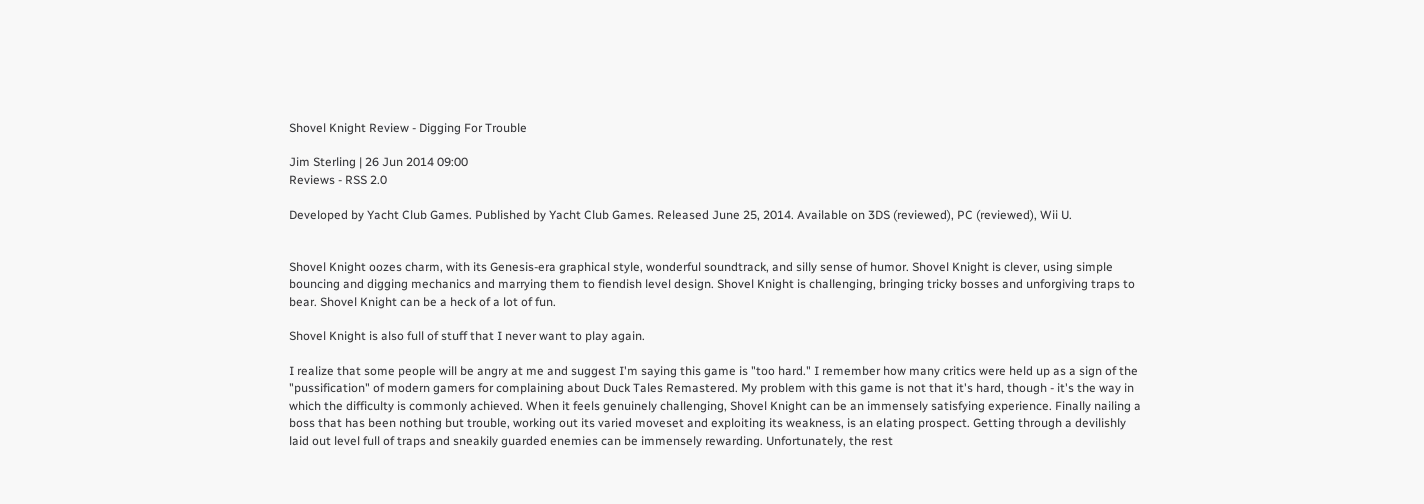Shovel Knight Review - Digging For Trouble

Jim Sterling | 26 Jun 2014 09:00
Reviews - RSS 2.0

Developed by Yacht Club Games. Published by Yacht Club Games. Released June 25, 2014. Available on 3DS (reviewed), PC (reviewed), Wii U.


Shovel Knight oozes charm, with its Genesis-era graphical style, wonderful soundtrack, and silly sense of humor. Shovel Knight is clever, using simple bouncing and digging mechanics and marrying them to fiendish level design. Shovel Knight is challenging, bringing tricky bosses and unforgiving traps to bear. Shovel Knight can be a heck of a lot of fun.

Shovel Knight is also full of stuff that I never want to play again.

I realize that some people will be angry at me and suggest I'm saying this game is "too hard." I remember how many critics were held up as a sign of the "pussification" of modern gamers for complaining about Duck Tales Remastered. My problem with this game is not that it's hard, though - it's the way in which the difficulty is commonly achieved. When it feels genuinely challenging, Shovel Knight can be an immensely satisfying experience. Finally nailing a boss that has been nothing but trouble, working out its varied moveset and exploiting its weakness, is an elating prospect. Getting through a devilishly laid out level full of traps and sneakily guarded enemies can be immensely rewarding. Unfortunately, the rest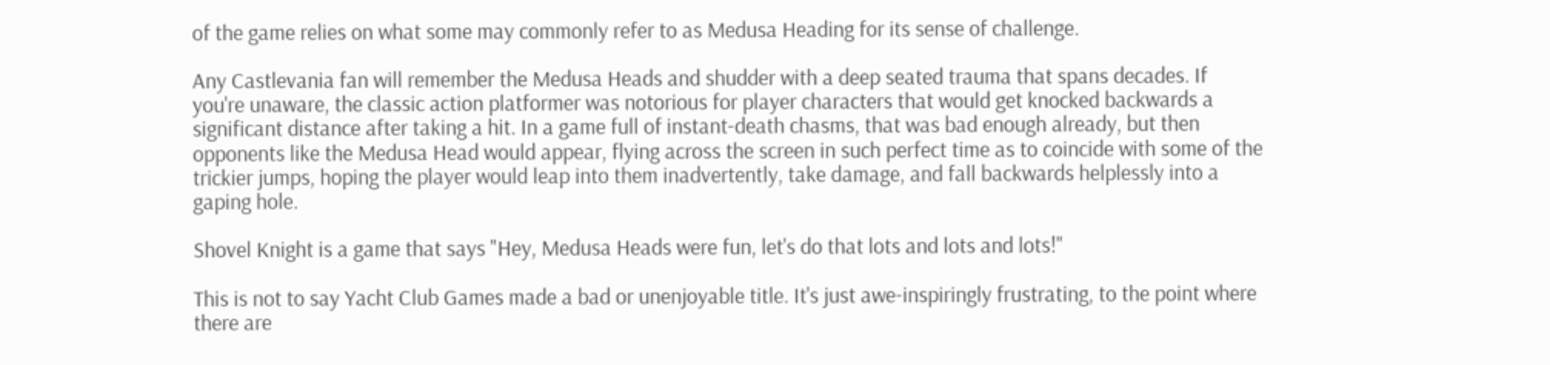of the game relies on what some may commonly refer to as Medusa Heading for its sense of challenge.

Any Castlevania fan will remember the Medusa Heads and shudder with a deep seated trauma that spans decades. If you're unaware, the classic action platformer was notorious for player characters that would get knocked backwards a significant distance after taking a hit. In a game full of instant-death chasms, that was bad enough already, but then opponents like the Medusa Head would appear, flying across the screen in such perfect time as to coincide with some of the trickier jumps, hoping the player would leap into them inadvertently, take damage, and fall backwards helplessly into a gaping hole.

Shovel Knight is a game that says "Hey, Medusa Heads were fun, let's do that lots and lots and lots!"

This is not to say Yacht Club Games made a bad or unenjoyable title. It's just awe-inspiringly frustrating, to the point where there are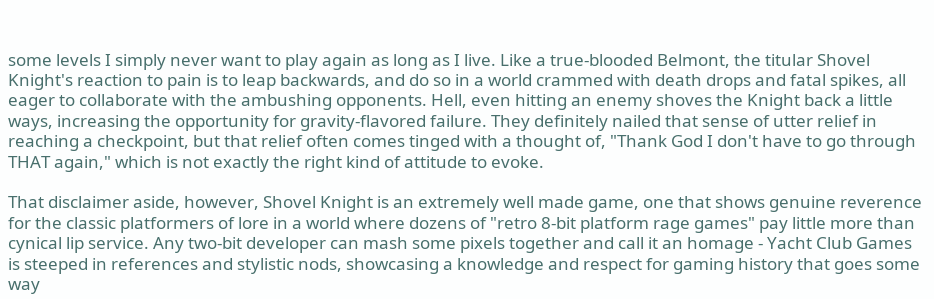some levels I simply never want to play again as long as I live. Like a true-blooded Belmont, the titular Shovel Knight's reaction to pain is to leap backwards, and do so in a world crammed with death drops and fatal spikes, all eager to collaborate with the ambushing opponents. Hell, even hitting an enemy shoves the Knight back a little ways, increasing the opportunity for gravity-flavored failure. They definitely nailed that sense of utter relief in reaching a checkpoint, but that relief often comes tinged with a thought of, "Thank God I don't have to go through THAT again," which is not exactly the right kind of attitude to evoke.

That disclaimer aside, however, Shovel Knight is an extremely well made game, one that shows genuine reverence for the classic platformers of lore in a world where dozens of "retro 8-bit platform rage games" pay little more than cynical lip service. Any two-bit developer can mash some pixels together and call it an homage - Yacht Club Games is steeped in references and stylistic nods, showcasing a knowledge and respect for gaming history that goes some way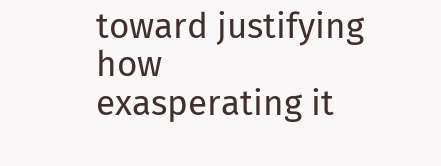toward justifying how exasperating it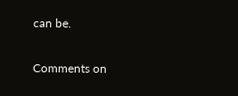can be.

Comments on